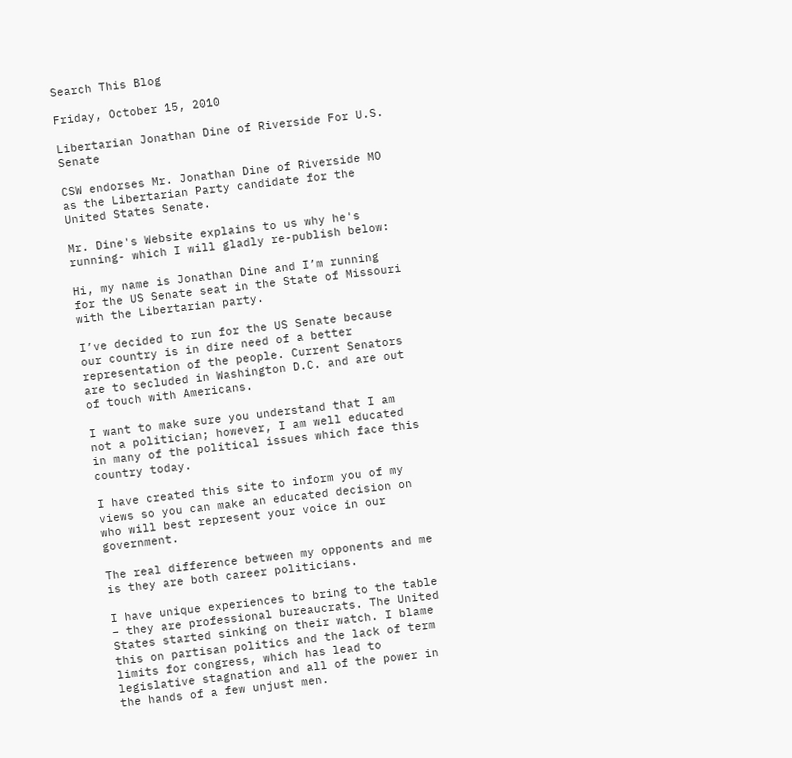Search This Blog

Friday, October 15, 2010

Libertarian Jonathan Dine of Riverside For U.S. Senate

CSW endorses Mr. Jonathan Dine of Riverside MO as the Libertarian Party candidate for the United States Senate.

Mr. Dine's Website explains to us why he's running- which I will gladly re-publish below:

Hi, my name is Jonathan Dine and I’m running for the US Senate seat in the State of Missouri with the Libertarian party.

I’ve decided to run for the US Senate because our country is in dire need of a better representation of the people. Current Senators are to secluded in Washington D.C. and are out of touch with Americans.

I want to make sure you understand that I am not a politician; however, I am well educated in many of the political issues which face this country today.

I have created this site to inform you of my views so you can make an educated decision on who will best represent your voice in our government.

The real difference between my opponents and me is they are both career politicians.

I have unique experiences to bring to the table – they are professional bureaucrats. The United States started sinking on their watch. I blame this on partisan politics and the lack of term limits for congress, which has lead to legislative stagnation and all of the power in the hands of a few unjust men.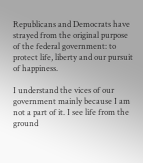Republicans and Democrats have strayed from the original purpose of the federal government: to protect life, liberty and our pursuit of happiness.

I understand the vices of our government mainly because I am not a part of it. I see life from the ground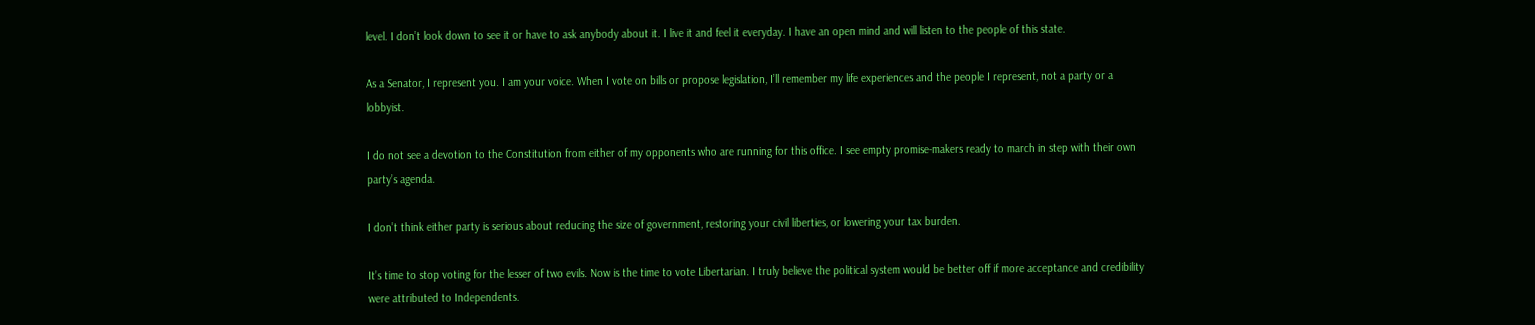level. I don’t look down to see it or have to ask anybody about it. I live it and feel it everyday. I have an open mind and will listen to the people of this state.

As a Senator, I represent you. I am your voice. When I vote on bills or propose legislation, I’ll remember my life experiences and the people I represent, not a party or a lobbyist.

I do not see a devotion to the Constitution from either of my opponents who are running for this office. I see empty promise-makers ready to march in step with their own party’s agenda.

I don’t think either party is serious about reducing the size of government, restoring your civil liberties, or lowering your tax burden.

It’s time to stop voting for the lesser of two evils. Now is the time to vote Libertarian. I truly believe the political system would be better off if more acceptance and credibility were attributed to Independents.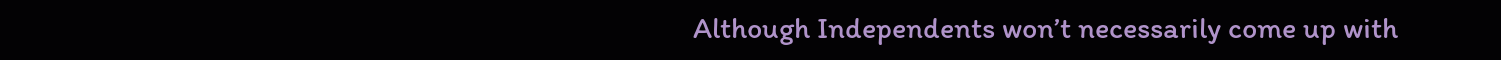Although Independents won’t necessarily come up with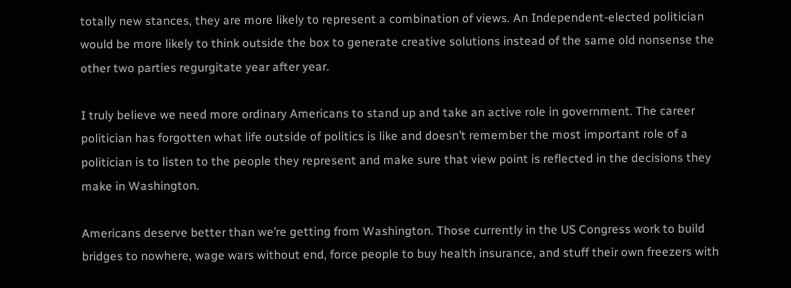totally new stances, they are more likely to represent a combination of views. An Independent-elected politician would be more likely to think outside the box to generate creative solutions instead of the same old nonsense the other two parties regurgitate year after year.

I truly believe we need more ordinary Americans to stand up and take an active role in government. The career politician has forgotten what life outside of politics is like and doesn’t remember the most important role of a politician is to listen to the people they represent and make sure that view point is reflected in the decisions they make in Washington.

Americans deserve better than we’re getting from Washington. Those currently in the US Congress work to build bridges to nowhere, wage wars without end, force people to buy health insurance, and stuff their own freezers with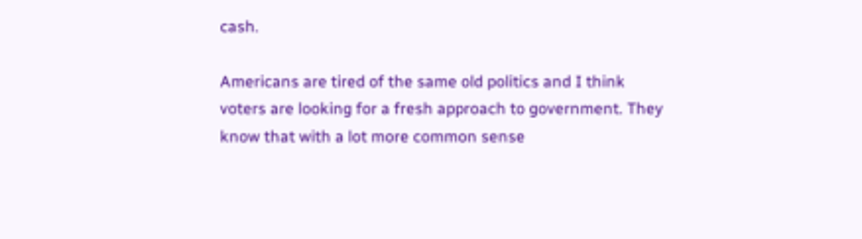cash.

Americans are tired of the same old politics and I think voters are looking for a fresh approach to government. They know that with a lot more common sense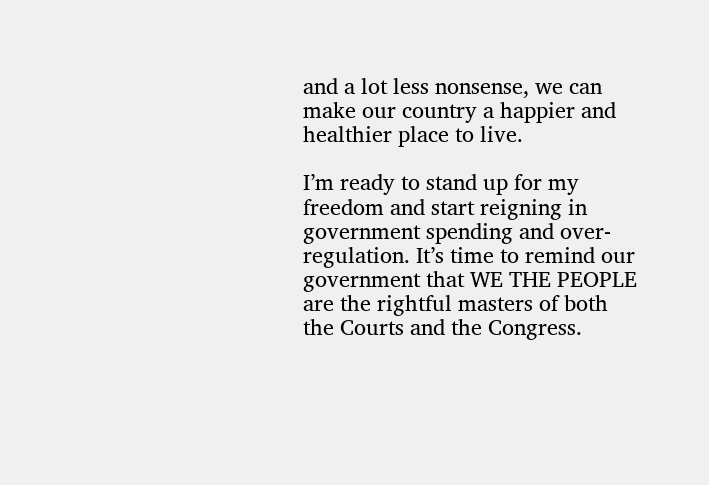and a lot less nonsense, we can make our country a happier and healthier place to live.

I’m ready to stand up for my freedom and start reigning in government spending and over-regulation. It’s time to remind our government that WE THE PEOPLE are the rightful masters of both the Courts and the Congress.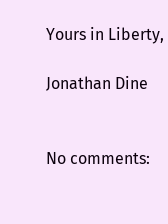Yours in Liberty,

Jonathan Dine


No comments: